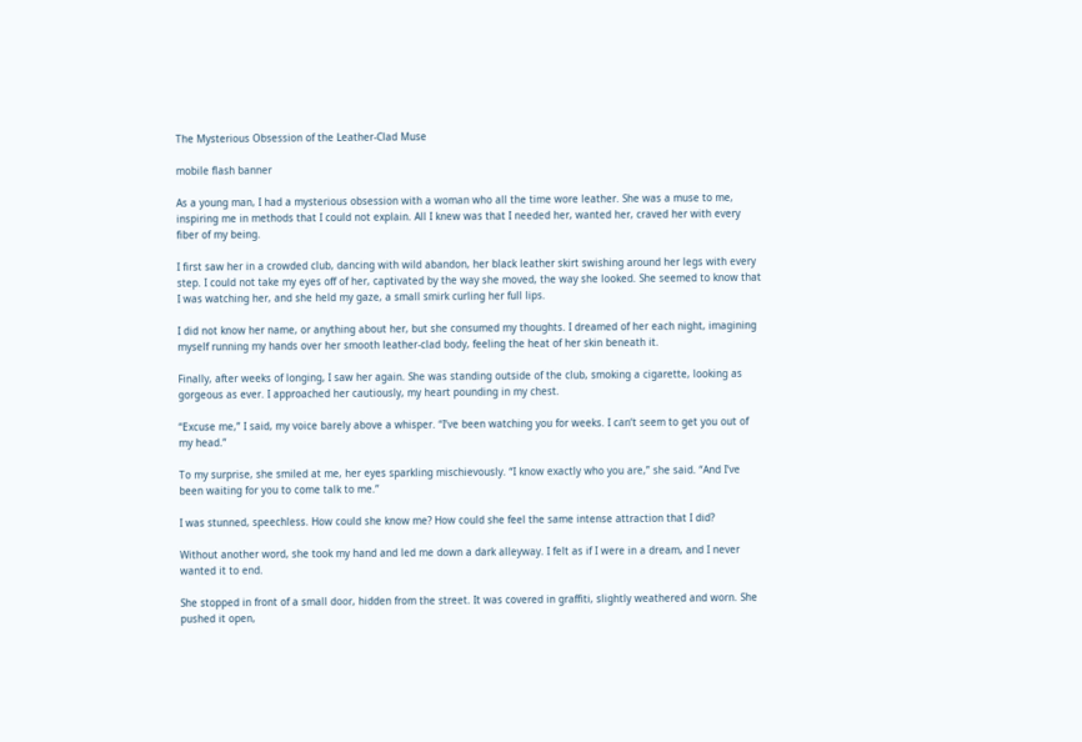The Mysterious Obsession of the Leather-Clad Muse

mobile flash banner

As a young man, I had a mysterious obsession with a woman who all the time wore leather. She was a muse to me, inspiring me in methods that I could not explain. All I knew was that I needed her, wanted her, craved her with every fiber of my being.

I first saw her in a crowded club, dancing with wild abandon, her black leather skirt swishing around her legs with every step. I could not take my eyes off of her, captivated by the way she moved, the way she looked. She seemed to know that I was watching her, and she held my gaze, a small smirk curling her full lips.

I did not know her name, or anything about her, but she consumed my thoughts. I dreamed of her each night, imagining myself running my hands over her smooth leather-clad body, feeling the heat of her skin beneath it.

Finally, after weeks of longing, I saw her again. She was standing outside of the club, smoking a cigarette, looking as gorgeous as ever. I approached her cautiously, my heart pounding in my chest.

“Excuse me,” I said, my voice barely above a whisper. “I’ve been watching you for weeks. I can’t seem to get you out of my head.”

To my surprise, she smiled at me, her eyes sparkling mischievously. “I know exactly who you are,” she said. “And I’ve been waiting for you to come talk to me.”

I was stunned, speechless. How could she know me? How could she feel the same intense attraction that I did?

Without another word, she took my hand and led me down a dark alleyway. I felt as if I were in a dream, and I never wanted it to end.

She stopped in front of a small door, hidden from the street. It was covered in graffiti, slightly weathered and worn. She pushed it open,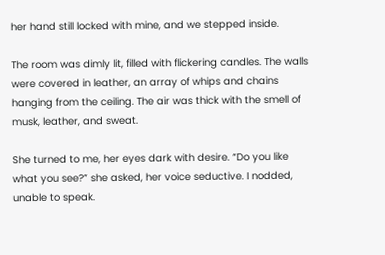her hand still locked with mine, and we stepped inside.

The room was dimly lit, filled with flickering candles. The walls were covered in leather, an array of whips and chains hanging from the ceiling. The air was thick with the smell of musk, leather, and sweat.

She turned to me, her eyes dark with desire. “Do you like what you see?” she asked, her voice seductive. I nodded, unable to speak.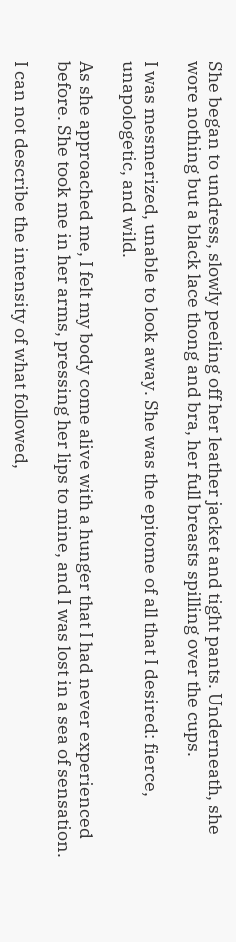She began to undress, slowly peeling off her leather jacket and tight pants. Underneath, she wore nothing but a black lace thong and bra, her full breasts spilling over the cups.

I was mesmerized, unable to look away. She was the epitome of all that I desired: fierce, unapologetic, and wild.

As she approached me, I felt my body come alive with a hunger that I had never experienced before. She took me in her arms, pressing her lips to mine, and I was lost in a sea of sensation.

I can not describe the intensity of what followed,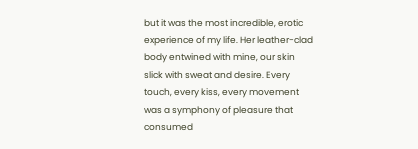but it was the most incredible, erotic experience of my life. Her leather-clad body entwined with mine, our skin slick with sweat and desire. Every touch, every kiss, every movement was a symphony of pleasure that consumed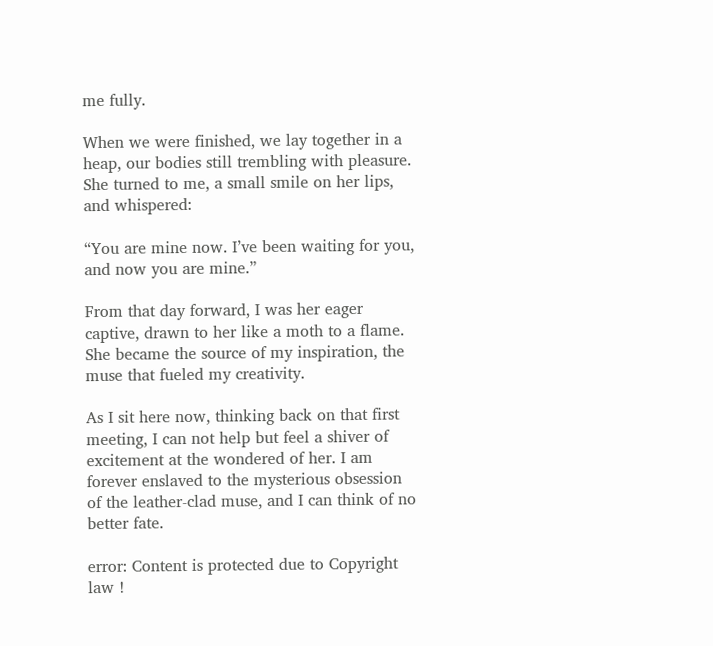me fully.

When we were finished, we lay together in a heap, our bodies still trembling with pleasure. She turned to me, a small smile on her lips, and whispered:

“You are mine now. I’ve been waiting for you, and now you are mine.”

From that day forward, I was her eager captive, drawn to her like a moth to a flame. She became the source of my inspiration, the muse that fueled my creativity.

As I sit here now, thinking back on that first meeting, I can not help but feel a shiver of excitement at the wondered of her. I am forever enslaved to the mysterious obsession of the leather-clad muse, and I can think of no better fate.

error: Content is protected due to Copyright law !